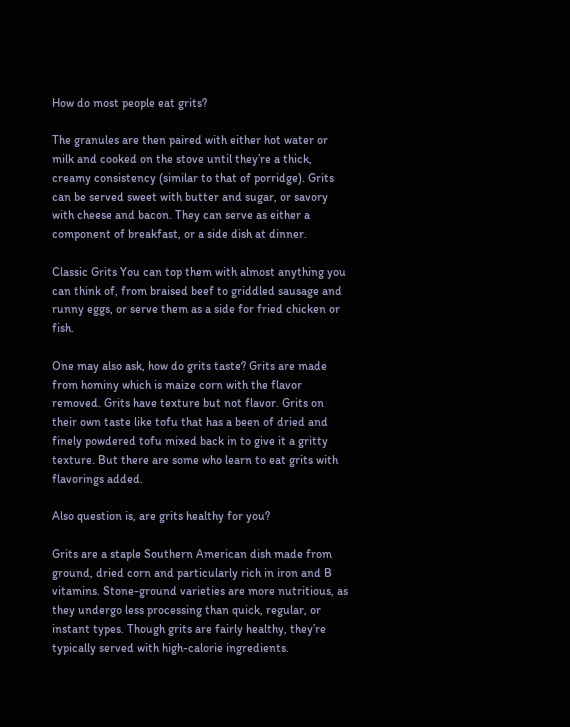How do most people eat grits?

The granules are then paired with either hot water or milk and cooked on the stove until they’re a thick, creamy consistency (similar to that of porridge). Grits can be served sweet with butter and sugar, or savory with cheese and bacon. They can serve as either a component of breakfast, or a side dish at dinner.

Classic Grits You can top them with almost anything you can think of, from braised beef to griddled sausage and runny eggs, or serve them as a side for fried chicken or fish.

One may also ask, how do grits taste? Grits are made from hominy which is maize corn with the flavor removed. Grits have texture but not flavor. Grits on their own taste like tofu that has a been of dried and finely powdered tofu mixed back in to give it a gritty texture. But there are some who learn to eat grits with flavorings added.

Also question is, are grits healthy for you?

Grits are a staple Southern American dish made from ground, dried corn and particularly rich in iron and B vitamins. Stone-ground varieties are more nutritious, as they undergo less processing than quick, regular, or instant types. Though grits are fairly healthy, they’re typically served with high-calorie ingredients.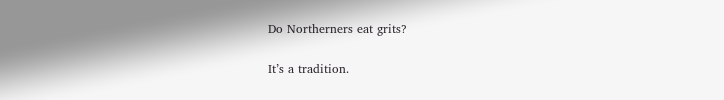Do Northerners eat grits?

It’s a tradition.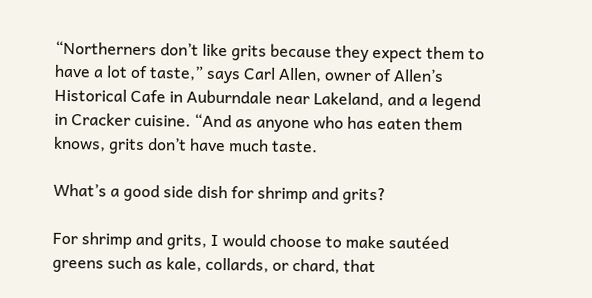“Northerners don’t like grits because they expect them to have a lot of taste,” says Carl Allen, owner of Allen’s Historical Cafe in Auburndale near Lakeland, and a legend in Cracker cuisine. “And as anyone who has eaten them knows, grits don’t have much taste.

What’s a good side dish for shrimp and grits?

For shrimp and grits, I would choose to make sautéed greens such as kale, collards, or chard, that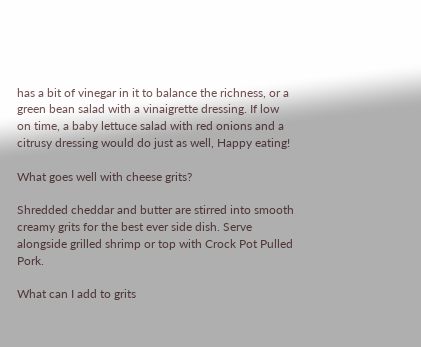has a bit of vinegar in it to balance the richness, or a green bean salad with a vinaigrette dressing. If low on time, a baby lettuce salad with red onions and a citrusy dressing would do just as well, Happy eating!

What goes well with cheese grits?

Shredded cheddar and butter are stirred into smooth creamy grits for the best ever side dish. Serve alongside grilled shrimp or top with Crock Pot Pulled Pork.

What can I add to grits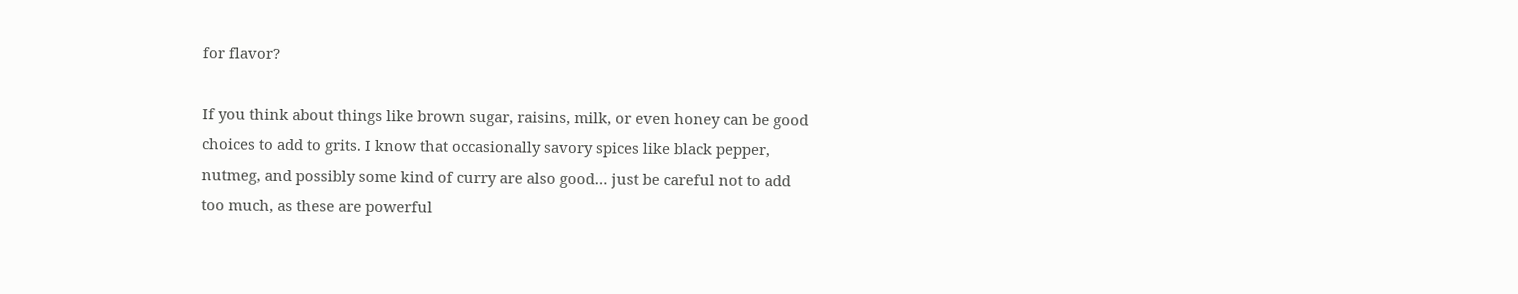for flavor?

If you think about things like brown sugar, raisins, milk, or even honey can be good choices to add to grits. I know that occasionally savory spices like black pepper, nutmeg, and possibly some kind of curry are also good… just be careful not to add too much, as these are powerful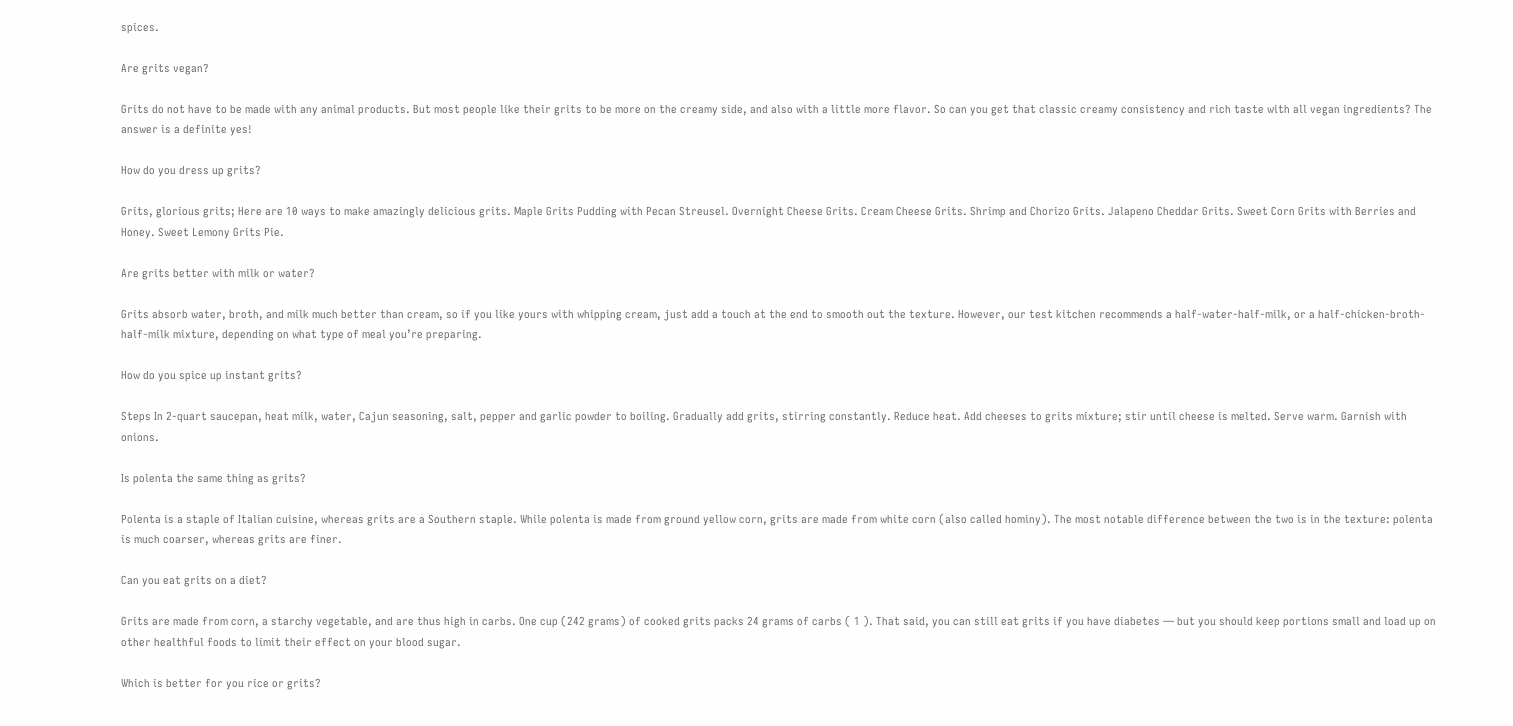spices.

Are grits vegan?

Grits do not have to be made with any animal products. But most people like their grits to be more on the creamy side, and also with a little more flavor. So can you get that classic creamy consistency and rich taste with all vegan ingredients? The answer is a definite yes!

How do you dress up grits?

Grits, glorious grits; Here are 10 ways to make amazingly delicious grits. Maple Grits Pudding with Pecan Streusel. Overnight Cheese Grits. Cream Cheese Grits. Shrimp and Chorizo Grits. Jalapeno Cheddar Grits. Sweet Corn Grits with Berries and Honey. Sweet Lemony Grits Pie.

Are grits better with milk or water?

Grits absorb water, broth, and milk much better than cream, so if you like yours with whipping cream, just add a touch at the end to smooth out the texture. However, our test kitchen recommends a half-water-half-milk, or a half-chicken-broth-half-milk mixture, depending on what type of meal you’re preparing.

How do you spice up instant grits?

Steps In 2-quart saucepan, heat milk, water, Cajun seasoning, salt, pepper and garlic powder to boiling. Gradually add grits, stirring constantly. Reduce heat. Add cheeses to grits mixture; stir until cheese is melted. Serve warm. Garnish with onions.

Is polenta the same thing as grits?

Polenta is a staple of Italian cuisine, whereas grits are a Southern staple. While polenta is made from ground yellow corn, grits are made from white corn (also called hominy). The most notable difference between the two is in the texture: polenta is much coarser, whereas grits are finer.

Can you eat grits on a diet?

Grits are made from corn, a starchy vegetable, and are thus high in carbs. One cup (242 grams) of cooked grits packs 24 grams of carbs ( 1 ). That said, you can still eat grits if you have diabetes — but you should keep portions small and load up on other healthful foods to limit their effect on your blood sugar.

Which is better for you rice or grits?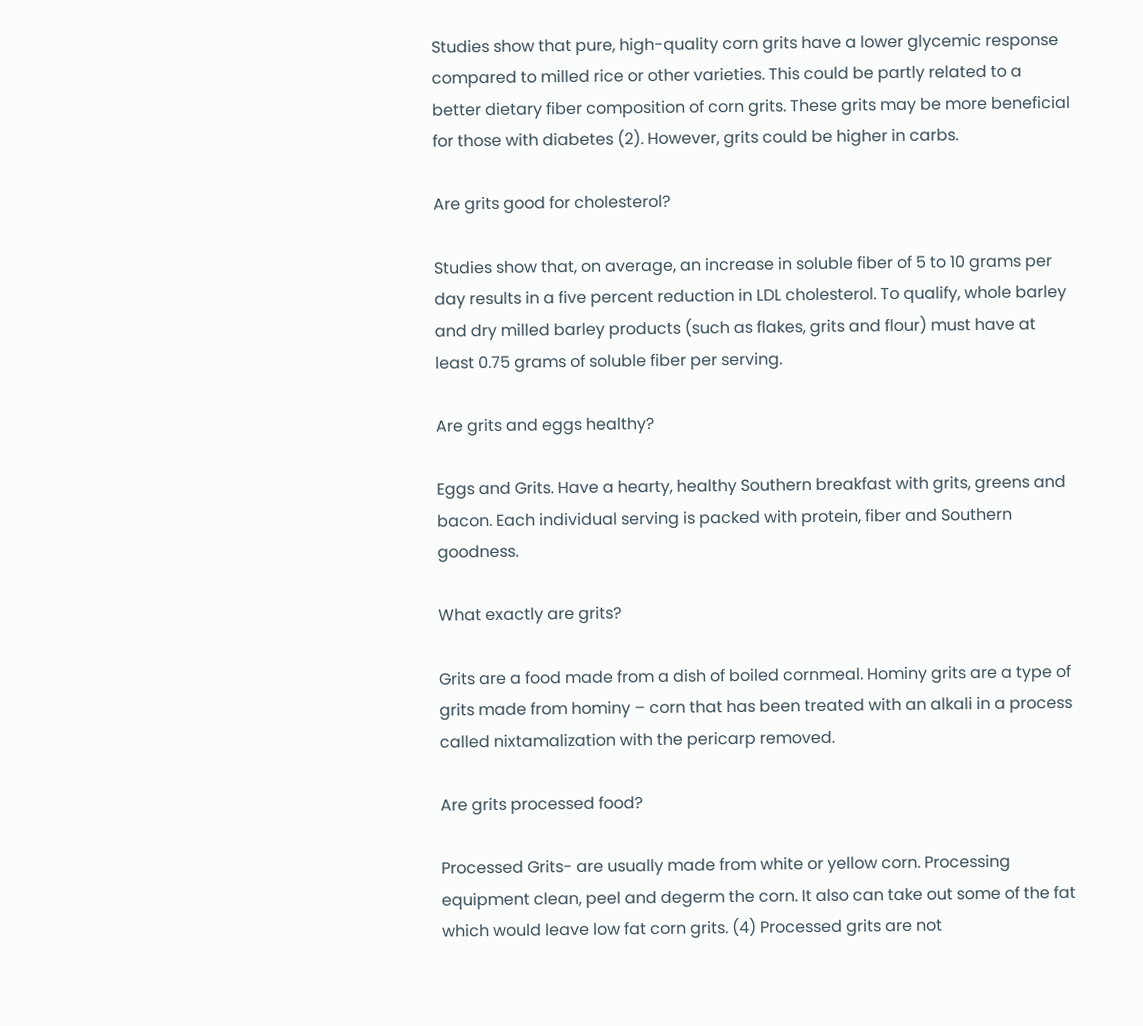Studies show that pure, high-quality corn grits have a lower glycemic response compared to milled rice or other varieties. This could be partly related to a better dietary fiber composition of corn grits. These grits may be more beneficial for those with diabetes (2). However, grits could be higher in carbs.

Are grits good for cholesterol?

Studies show that, on average, an increase in soluble fiber of 5 to 10 grams per day results in a five percent reduction in LDL cholesterol. To qualify, whole barley and dry milled barley products (such as flakes, grits and flour) must have at least 0.75 grams of soluble fiber per serving.

Are grits and eggs healthy?

Eggs and Grits. Have a hearty, healthy Southern breakfast with grits, greens and bacon. Each individual serving is packed with protein, fiber and Southern goodness.

What exactly are grits?

Grits are a food made from a dish of boiled cornmeal. Hominy grits are a type of grits made from hominy – corn that has been treated with an alkali in a process called nixtamalization with the pericarp removed.

Are grits processed food?

Processed Grits- are usually made from white or yellow corn. Processing equipment clean, peel and degerm the corn. It also can take out some of the fat which would leave low fat corn grits. (4) Processed grits are not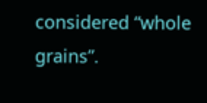considered “whole grains”.